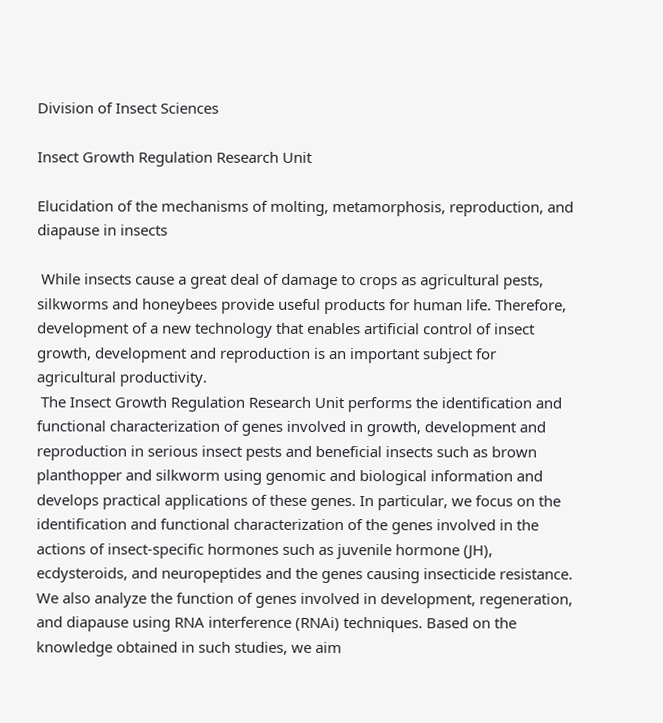Division of Insect Sciences

Insect Growth Regulation Research Unit

Elucidation of the mechanisms of molting, metamorphosis, reproduction, and diapause in insects

 While insects cause a great deal of damage to crops as agricultural pests, silkworms and honeybees provide useful products for human life. Therefore, development of a new technology that enables artificial control of insect growth, development and reproduction is an important subject for agricultural productivity.
 The Insect Growth Regulation Research Unit performs the identification and functional characterization of genes involved in growth, development and reproduction in serious insect pests and beneficial insects such as brown planthopper and silkworm using genomic and biological information and develops practical applications of these genes. In particular, we focus on the identification and functional characterization of the genes involved in the actions of insect-specific hormones such as juvenile hormone (JH), ecdysteroids, and neuropeptides and the genes causing insecticide resistance. We also analyze the function of genes involved in development, regeneration, and diapause using RNA interference (RNAi) techniques. Based on the knowledge obtained in such studies, we aim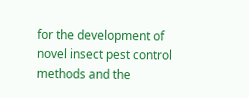for the development of novel insect pest control methods and the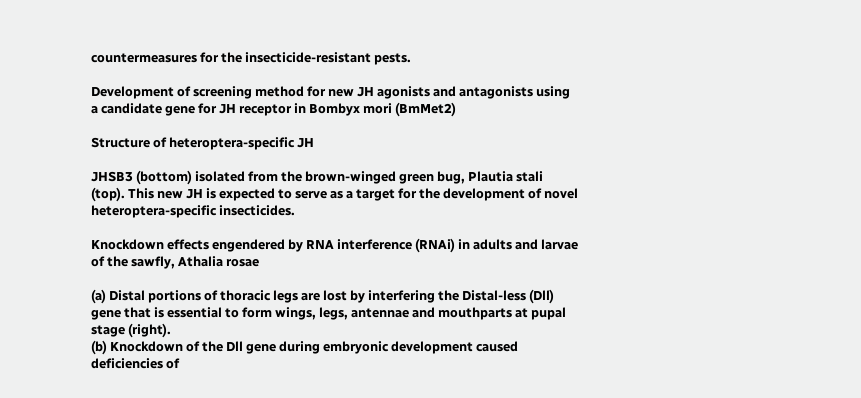countermeasures for the insecticide-resistant pests.

Development of screening method for new JH agonists and antagonists using a candidate gene for JH receptor in Bombyx mori (BmMet2)

Structure of heteroptera-specific JH

JHSB3 (bottom) isolated from the brown-winged green bug, Plautia stali (top). This new JH is expected to serve as a target for the development of novel heteroptera-specific insecticides.

Knockdown effects engendered by RNA interference (RNAi) in adults and larvae of the sawfly, Athalia rosae

(a) Distal portions of thoracic legs are lost by interfering the Distal-less (Dll) gene that is essential to form wings, legs, antennae and mouthparts at pupal stage (right).
(b) Knockdown of the Dll gene during embryonic development caused deficiencies of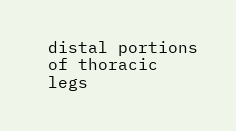distal portions of thoracic legs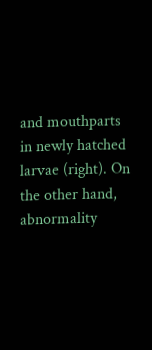and mouthparts in newly hatched larvae (right). On the other hand, abnormality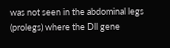was not seen in the abdominal legs (prolegs) where the Dll gene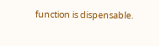function is dispensable.